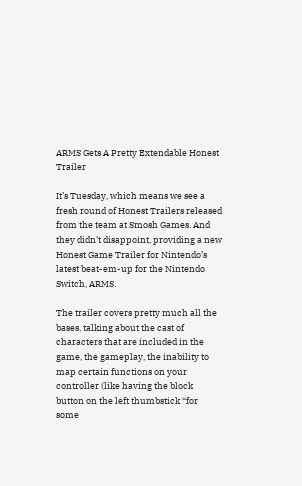ARMS Gets A Pretty Extendable Honest Trailer

It’s Tuesday, which means we see a fresh round of Honest Trailers released from the team at Smosh Games. And they didn’t disappoint, providing a new Honest Game Trailer for Nintendo’s latest beat-em-up for the Nintendo Switch, ARMS.

The trailer covers pretty much all the bases, talking about the cast of characters that are included in the game, the gameplay, the inability to map certain functions on your controller (like having the block button on the left thumbstick “for some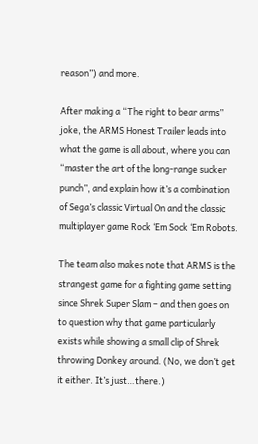reason”) and more.

After making a “The right to bear arms” joke, the ARMS Honest Trailer leads into what the game is all about, where you can “master the art of the long-range sucker punch”, and explain how it’s a combination of Sega’s classic Virtual On and the classic multiplayer game Rock ‘Em Sock ‘Em Robots.

The team also makes note that ARMS is the strangest game for a fighting game setting since Shrek Super Slam – and then goes on to question why that game particularly exists while showing a small clip of Shrek throwing Donkey around. (No, we don’t get it either. It’s just…there.)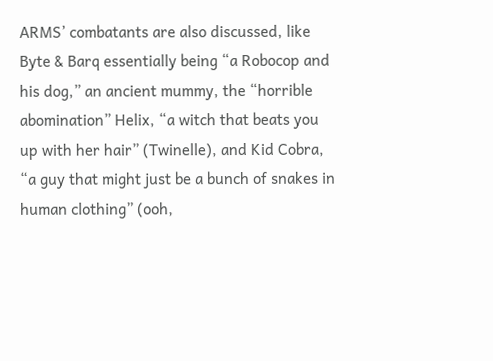ARMS’ combatants are also discussed, like Byte & Barq essentially being “a Robocop and his dog,” an ancient mummy, the “horrible abomination” Helix, “a witch that beats you up with her hair” (Twinelle), and Kid Cobra, “a guy that might just be a bunch of snakes in human clothing” (ooh,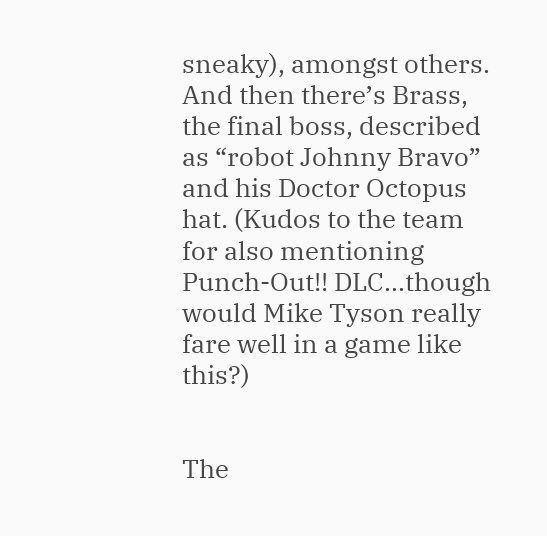sneaky), amongst others. And then there’s Brass, the final boss, described as “robot Johnny Bravo” and his Doctor Octopus hat. (Kudos to the team for also mentioning Punch-Out!! DLC…though would Mike Tyson really fare well in a game like this?)


The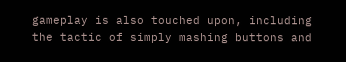gameplay is also touched upon, including the tactic of simply mashing buttons and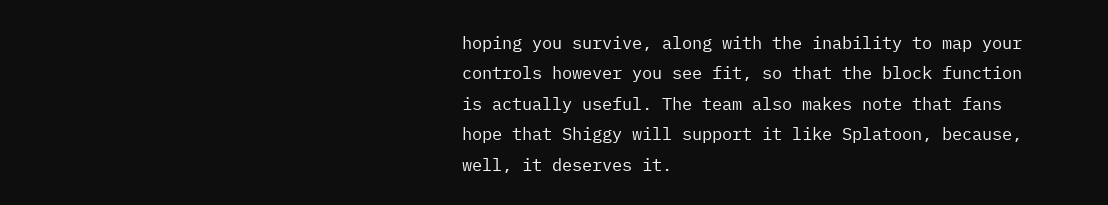hoping you survive, along with the inability to map your controls however you see fit, so that the block function is actually useful. The team also makes note that fans hope that Shiggy will support it like Splatoon, because, well, it deserves it.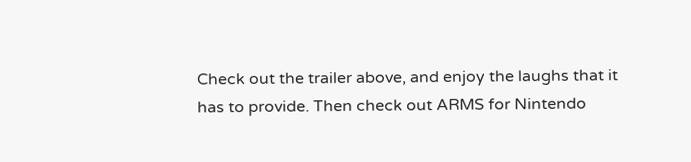Check out the trailer above, and enjoy the laughs that it has to provide. Then check out ARMS for Nintendo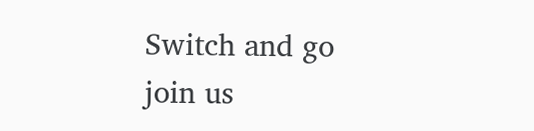Switch and go join us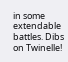in some extendable battles. Dibs on Twinelle!